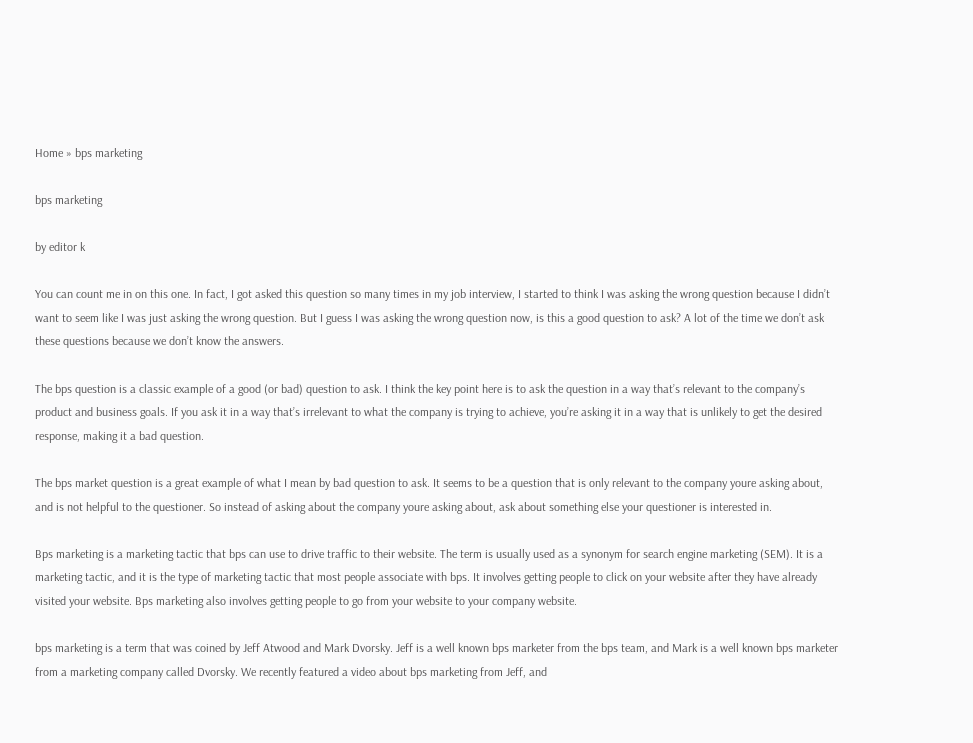Home » bps marketing

bps marketing

by editor k

You can count me in on this one. In fact, I got asked this question so many times in my job interview, I started to think I was asking the wrong question because I didn’t want to seem like I was just asking the wrong question. But I guess I was asking the wrong question now, is this a good question to ask? A lot of the time we don’t ask these questions because we don’t know the answers.

The bps question is a classic example of a good (or bad) question to ask. I think the key point here is to ask the question in a way that’s relevant to the company’s product and business goals. If you ask it in a way that’s irrelevant to what the company is trying to achieve, you’re asking it in a way that is unlikely to get the desired response, making it a bad question.

The bps market question is a great example of what I mean by bad question to ask. It seems to be a question that is only relevant to the company youre asking about, and is not helpful to the questioner. So instead of asking about the company youre asking about, ask about something else your questioner is interested in.

Bps marketing is a marketing tactic that bps can use to drive traffic to their website. The term is usually used as a synonym for search engine marketing (SEM). It is a marketing tactic, and it is the type of marketing tactic that most people associate with bps. It involves getting people to click on your website after they have already visited your website. Bps marketing also involves getting people to go from your website to your company website.

bps marketing is a term that was coined by Jeff Atwood and Mark Dvorsky. Jeff is a well known bps marketer from the bps team, and Mark is a well known bps marketer from a marketing company called Dvorsky. We recently featured a video about bps marketing from Jeff, and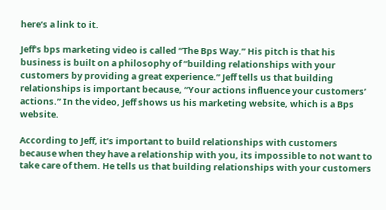here’s a link to it.

Jeff’s bps marketing video is called “The Bps Way.” His pitch is that his business is built on a philosophy of “building relationships with your customers by providing a great experience.” Jeff tells us that building relationships is important because, “Your actions influence your customers’ actions.” In the video, Jeff shows us his marketing website, which is a Bps website.

According to Jeff, it’s important to build relationships with customers because when they have a relationship with you, its impossible to not want to take care of them. He tells us that building relationships with your customers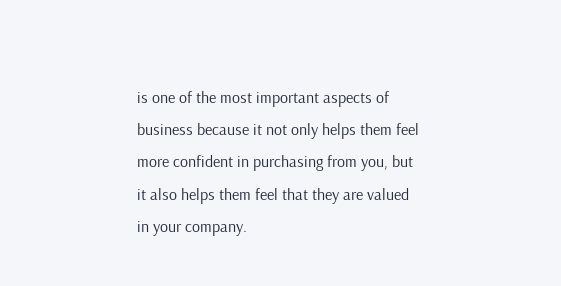is one of the most important aspects of business because it not only helps them feel more confident in purchasing from you, but it also helps them feel that they are valued in your company.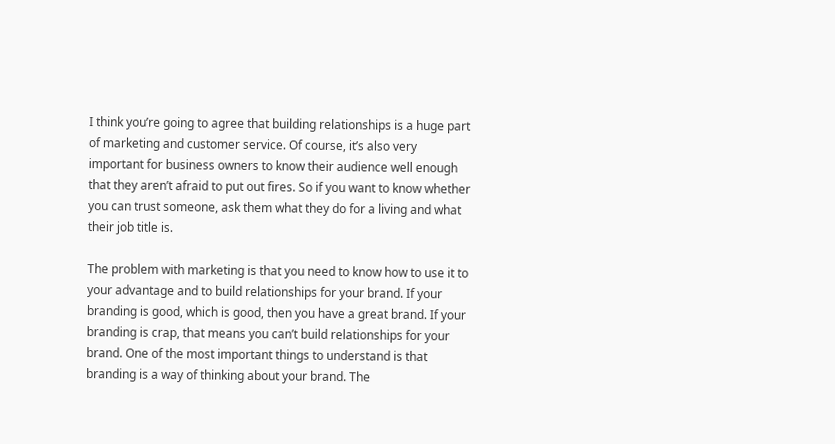I think you’re going to agree that building relationships is a huge part of marketing and customer service. Of course, it’s also very important for business owners to know their audience well enough that they aren’t afraid to put out fires. So if you want to know whether you can trust someone, ask them what they do for a living and what their job title is.

The problem with marketing is that you need to know how to use it to your advantage and to build relationships for your brand. If your branding is good, which is good, then you have a great brand. If your branding is crap, that means you can’t build relationships for your brand. One of the most important things to understand is that branding is a way of thinking about your brand. The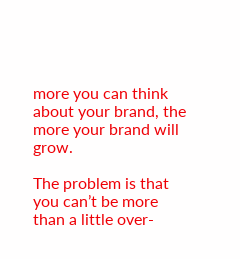more you can think about your brand, the more your brand will grow.

The problem is that you can’t be more than a little over-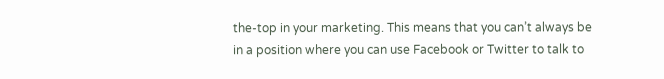the-top in your marketing. This means that you can’t always be in a position where you can use Facebook or Twitter to talk to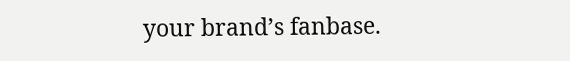your brand’s fanbase.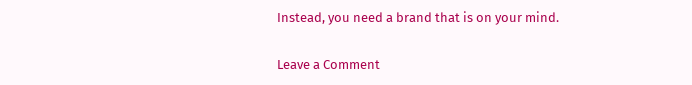Instead, you need a brand that is on your mind.

Leave a Comment